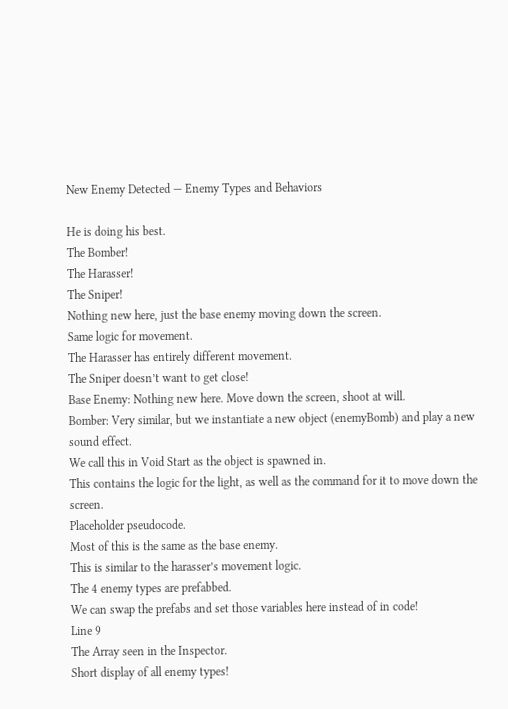New Enemy Detected — Enemy Types and Behaviors

He is doing his best.
The Bomber!
The Harasser!
The Sniper!
Nothing new here, just the base enemy moving down the screen.
Same logic for movement.
The Harasser has entirely different movement.
The Sniper doesn’t want to get close!
Base Enemy: Nothing new here. Move down the screen, shoot at will.
Bomber: Very similar, but we instantiate a new object (enemyBomb) and play a new sound effect.
We call this in Void Start as the object is spawned in.
This contains the logic for the light, as well as the command for it to move down the screen.
Placeholder pseudocode.
Most of this is the same as the base enemy.
This is similar to the harasser’s movement logic.
The 4 enemy types are prefabbed.
We can swap the prefabs and set those variables here instead of in code!
Line 9
The Array seen in the Inspector.
Short display of all enemy types!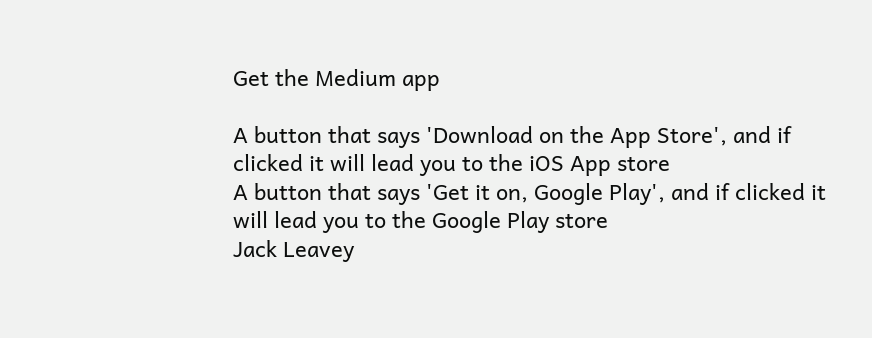Get the Medium app

A button that says 'Download on the App Store', and if clicked it will lead you to the iOS App store
A button that says 'Get it on, Google Play', and if clicked it will lead you to the Google Play store
Jack Leavey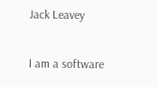Jack Leavey

I am a software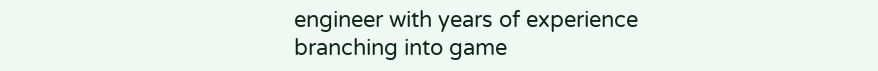engineer with years of experience branching into game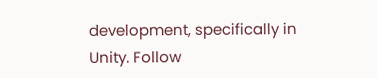development, specifically in Unity. Follow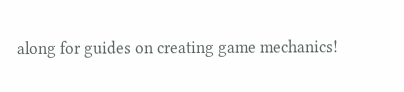along for guides on creating game mechanics!